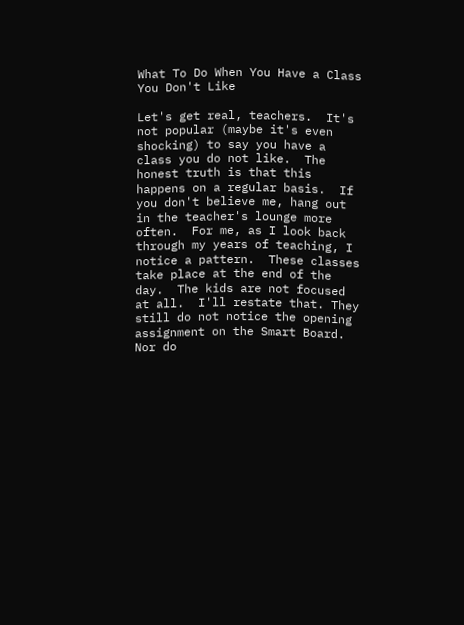What To Do When You Have a Class You Don't Like

Let's get real, teachers.  It's not popular (maybe it's even shocking) to say you have a class you do not like.  The honest truth is that this happens on a regular basis.  If you don't believe me, hang out in the teacher's lounge more often.  For me, as I look back through my years of teaching, I notice a pattern.  These classes take place at the end of the day.  The kids are not focused at all.  I'll restate that. They still do not notice the opening assignment on the Smart Board.  Nor do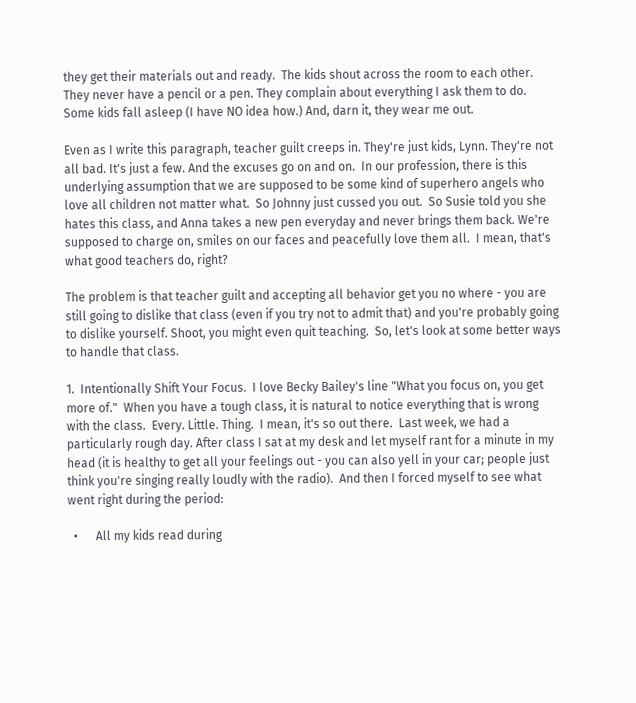they get their materials out and ready.  The kids shout across the room to each other.  They never have a pencil or a pen. They complain about everything I ask them to do.  Some kids fall asleep (I have NO idea how.) And, darn it, they wear me out.

Even as I write this paragraph, teacher guilt creeps in. They're just kids, Lynn. They're not all bad. It's just a few. And the excuses go on and on.  In our profession, there is this underlying assumption that we are supposed to be some kind of superhero angels who love all children not matter what.  So Johnny just cussed you out.  So Susie told you she hates this class, and Anna takes a new pen everyday and never brings them back. We're supposed to charge on, smiles on our faces and peacefully love them all.  I mean, that's what good teachers do, right?

The problem is that teacher guilt and accepting all behavior get you no where - you are still going to dislike that class (even if you try not to admit that) and you're probably going to dislike yourself. Shoot, you might even quit teaching.  So, let's look at some better ways to handle that class.

1.  Intentionally Shift Your Focus.  I love Becky Bailey's line "What you focus on, you get more of."  When you have a tough class, it is natural to notice everything that is wrong with the class.  Every. Little. Thing.  I mean, it's so out there.  Last week, we had a particularly rough day. After class I sat at my desk and let myself rant for a minute in my head (it is healthy to get all your feelings out - you can also yell in your car; people just think you're singing really loudly with the radio).  And then I forced myself to see what went right during the period:

  •      All my kids read during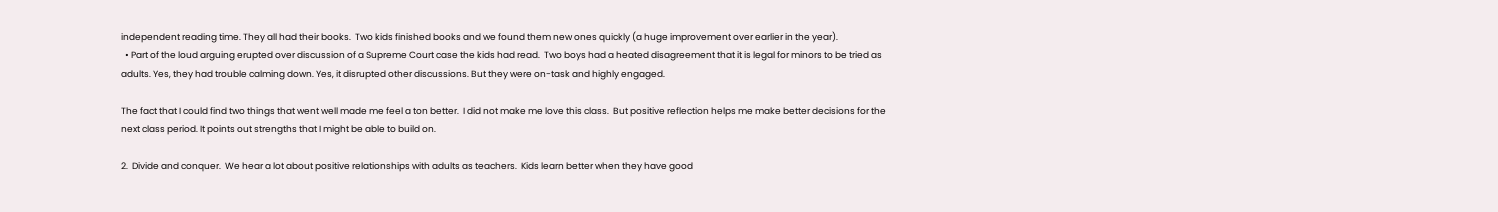independent reading time. They all had their books.  Two kids finished books and we found them new ones quickly (a huge improvement over earlier in the year).
  • Part of the loud arguing erupted over discussion of a Supreme Court case the kids had read.  Two boys had a heated disagreement that it is legal for minors to be tried as adults. Yes, they had trouble calming down. Yes, it disrupted other discussions. But they were on-task and highly engaged.

The fact that I could find two things that went well made me feel a ton better.  I did not make me love this class.  But positive reflection helps me make better decisions for the next class period. It points out strengths that I might be able to build on.

2.  Divide and conquer.  We hear a lot about positive relationships with adults as teachers.  Kids learn better when they have good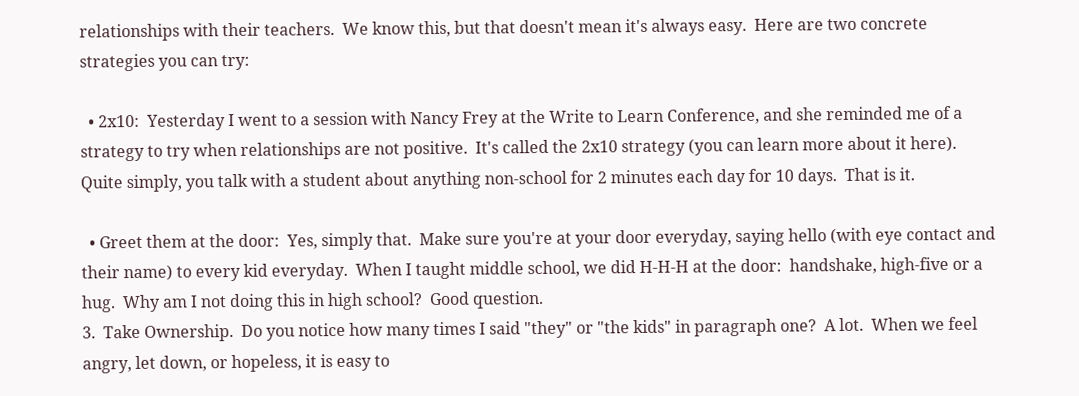relationships with their teachers.  We know this, but that doesn't mean it's always easy.  Here are two concrete strategies you can try:

  • 2x10:  Yesterday I went to a session with Nancy Frey at the Write to Learn Conference, and she reminded me of a strategy to try when relationships are not positive.  It's called the 2x10 strategy (you can learn more about it here).  Quite simply, you talk with a student about anything non-school for 2 minutes each day for 10 days.  That is it.

  • Greet them at the door:  Yes, simply that.  Make sure you're at your door everyday, saying hello (with eye contact and their name) to every kid everyday.  When I taught middle school, we did H-H-H at the door:  handshake, high-five or a hug.  Why am I not doing this in high school?  Good question.
3.  Take Ownership.  Do you notice how many times I said "they" or "the kids" in paragraph one?  A lot.  When we feel angry, let down, or hopeless, it is easy to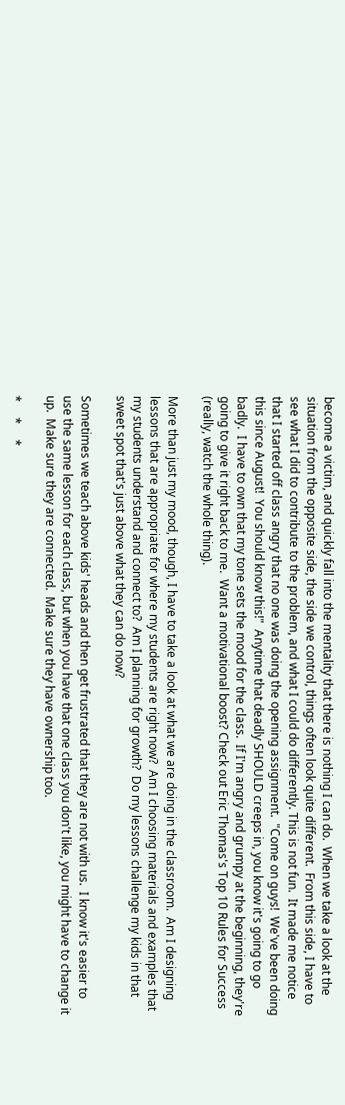become a victim, and quickly fall into the mentality that there is nothing I can do.  When we take a look at the situation from the opposite side, the side we control, things often look quite different.  From this side, I have to see what I did to contribute to the problem, and what I could do differently. This is not fun.  It made me notice that I started off class angry that no one was doing the opening assignment.  "Come on guys!  We've been doing this since August!  You should know this!"  Anytime that deadly SHOULD creeps in, you know it's going to go badly.  I have to own that my tone sets the mood for the class.  If I'm angry and grumpy at the beginning, they're going to give it right back to me.  Want a motivational boost? Check out Eric Thomas's Top 10 Rules for Success (really, watch the whole thing).

More than just my mood, though, I have to take a look at what we are doing in the classroom.  Am I designing lessons that are appropriate for where my students are right now?  Am I choosing materials and examples that my students understand and connect to?  Am I planning for growth?  Do my lessons challenge my kids in that sweet spot that's just above what they can do now?

Sometimes we teach above kids' heads and then get frustrated that they are not with us.  I know it's easier to use the same lesson for each class, but when you have that one class you don't like, you might have to change it up.  Make sure they are connected.  Make sure they have ownership too.

*     *     *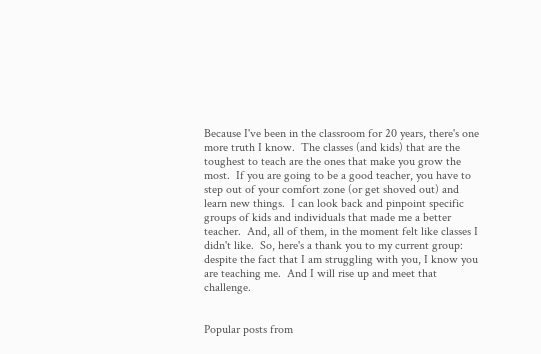Because I've been in the classroom for 20 years, there's one more truth I know.  The classes (and kids) that are the toughest to teach are the ones that make you grow the most.  If you are going to be a good teacher, you have to step out of your comfort zone (or get shoved out) and learn new things.  I can look back and pinpoint specific groups of kids and individuals that made me a better teacher.  And, all of them, in the moment felt like classes I didn't like.  So, here's a thank you to my current group:  despite the fact that I am struggling with you, I know you are teaching me.  And I will rise up and meet that challenge.


Popular posts from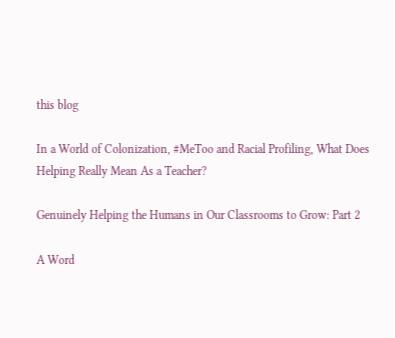this blog

In a World of Colonization, #MeToo and Racial Profiling, What Does Helping Really Mean As a Teacher?

Genuinely Helping the Humans in Our Classrooms to Grow: Part 2

A Word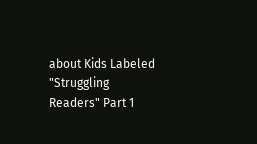about Kids Labeled "Struggling Readers" Part 1